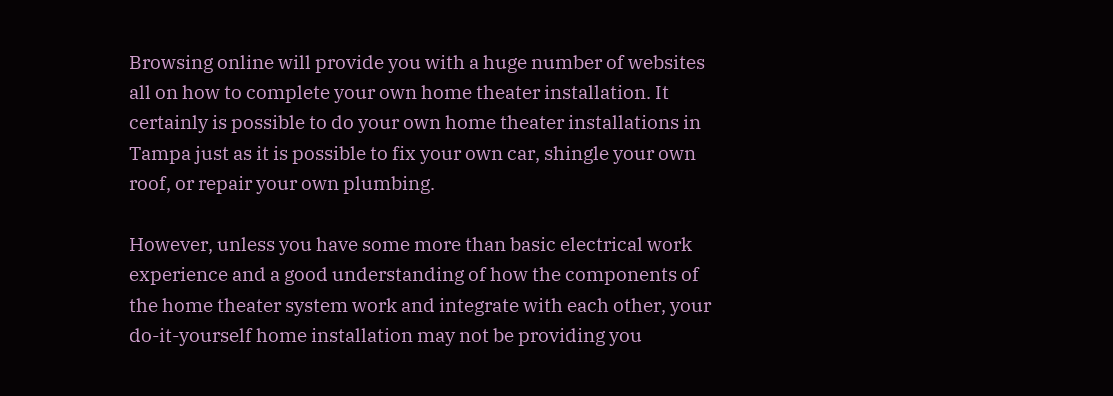Browsing online will provide you with a huge number of websites all on how to complete your own home theater installation. It certainly is possible to do your own home theater installations in Tampa just as it is possible to fix your own car, shingle your own roof, or repair your own plumbing.

However, unless you have some more than basic electrical work experience and a good understanding of how the components of the home theater system work and integrate with each other, your do-it-yourself home installation may not be providing you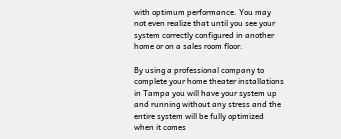with optimum performance. You may not even realize that until you see your system correctly configured in another home or on a sales room floor.

By using a professional company to complete your home theater installations in Tampa you will have your system up and running without any stress and the entire system will be fully optimized when it comes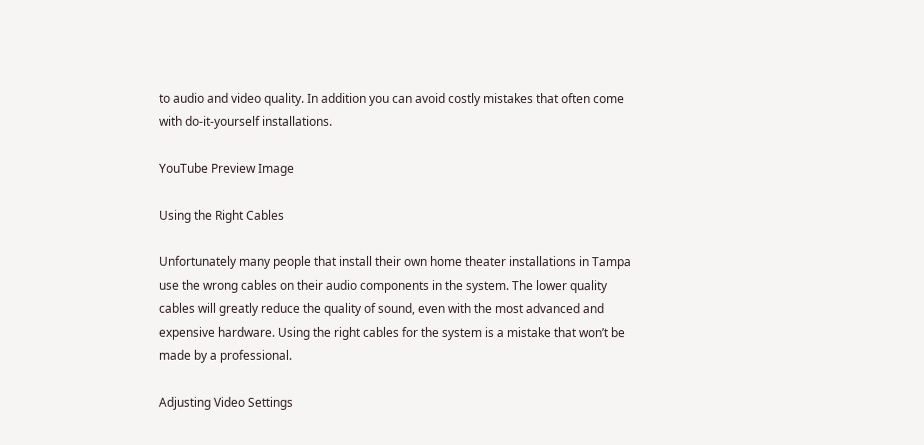to audio and video quality. In addition you can avoid costly mistakes that often come with do-it-yourself installations.

YouTube Preview Image

Using the Right Cables

Unfortunately many people that install their own home theater installations in Tampa use the wrong cables on their audio components in the system. The lower quality cables will greatly reduce the quality of sound, even with the most advanced and expensive hardware. Using the right cables for the system is a mistake that won’t be made by a professional.

Adjusting Video Settings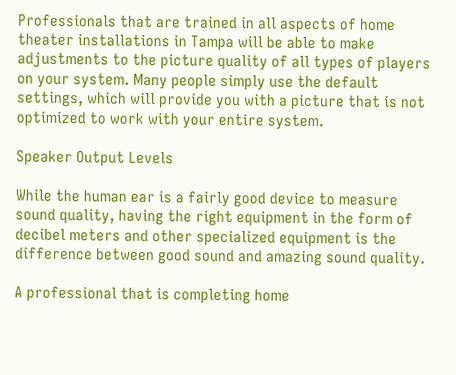Professionals that are trained in all aspects of home theater installations in Tampa will be able to make adjustments to the picture quality of all types of players on your system. Many people simply use the default settings, which will provide you with a picture that is not optimized to work with your entire system.

Speaker Output Levels

While the human ear is a fairly good device to measure sound quality, having the right equipment in the form of decibel meters and other specialized equipment is the difference between good sound and amazing sound quality.

A professional that is completing home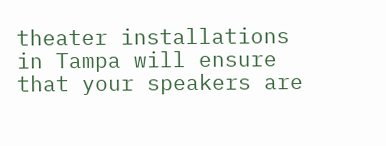theater installations in Tampa will ensure that your speakers are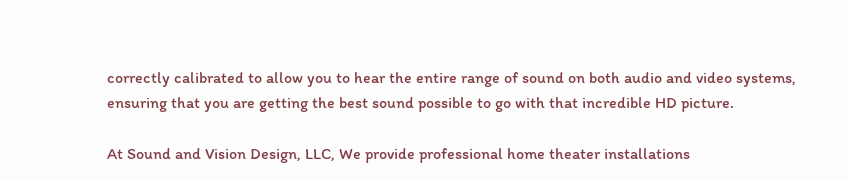correctly calibrated to allow you to hear the entire range of sound on both audio and video systems, ensuring that you are getting the best sound possible to go with that incredible HD picture.

At Sound and Vision Design, LLC, We provide professional home theater installations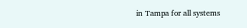in Tampa for all systems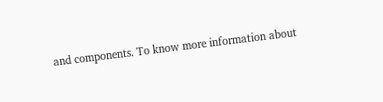and components. To know more information about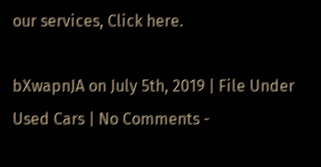our services, Click here.

bXwapnJA on July 5th, 2019 | File Under Used Cars | No Comments -